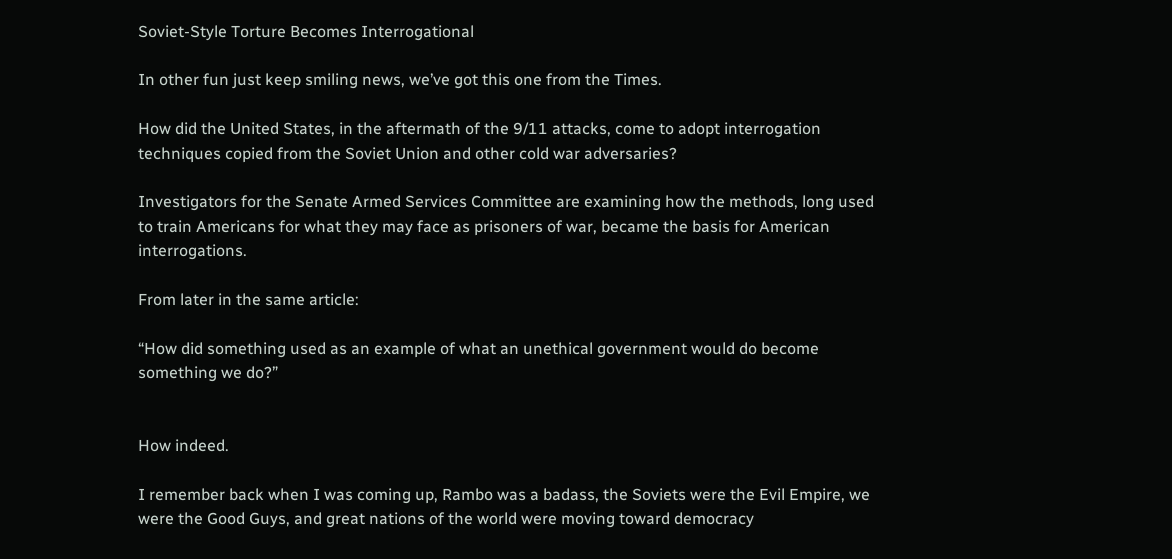Soviet-Style Torture Becomes Interrogational

In other fun just keep smiling news, we’ve got this one from the Times.

How did the United States, in the aftermath of the 9/11 attacks, come to adopt interrogation techniques copied from the Soviet Union and other cold war adversaries?

Investigators for the Senate Armed Services Committee are examining how the methods, long used to train Americans for what they may face as prisoners of war, became the basis for American interrogations.

From later in the same article:

“How did something used as an example of what an unethical government would do become something we do?”


How indeed.

I remember back when I was coming up, Rambo was a badass, the Soviets were the Evil Empire, we were the Good Guys, and great nations of the world were moving toward democracy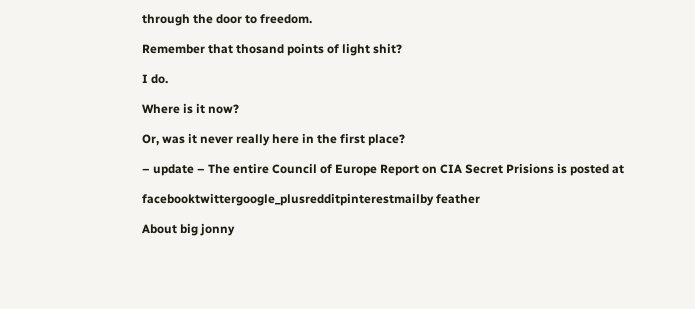through the door to freedom.

Remember that thosand points of light shit?

I do.

Where is it now?

Or, was it never really here in the first place?

– update – The entire Council of Europe Report on CIA Secret Prisions is posted at

facebooktwittergoogle_plusredditpinterestmailby feather

About big jonny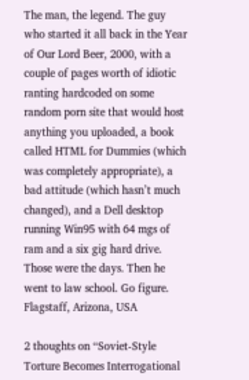The man, the legend. The guy who started it all back in the Year of Our Lord Beer, 2000, with a couple of pages worth of idiotic ranting hardcoded on some random porn site that would host anything you uploaded, a book called HTML for Dummies (which was completely appropriate), a bad attitude (which hasn’t much changed), and a Dell desktop running Win95 with 64 mgs of ram and a six gig hard drive. Those were the days. Then he went to law school. Go figure. Flagstaff, Arizona, USA

2 thoughts on “Soviet-Style Torture Becomes Interrogational